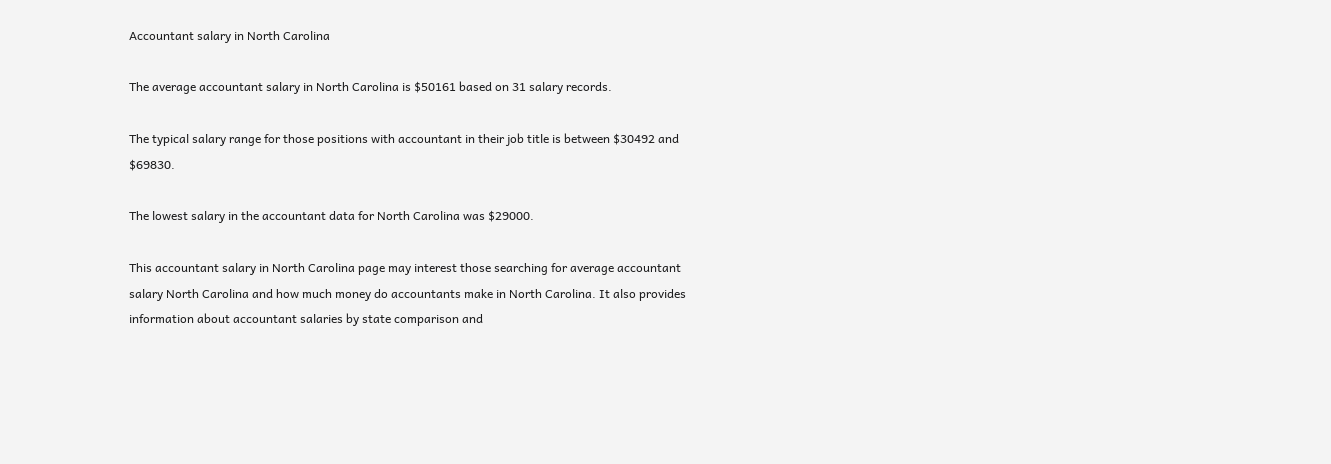Accountant salary in North Carolina

The average accountant salary in North Carolina is $50161 based on 31 salary records.

The typical salary range for those positions with accountant in their job title is between $30492 and $69830.

The lowest salary in the accountant data for North Carolina was $29000.

This accountant salary in North Carolina page may interest those searching for average accountant salary North Carolina and how much money do accountants make in North Carolina. It also provides information about accountant salaries by state comparison and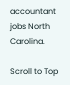accountant jobs North Carolina.

Scroll to Top